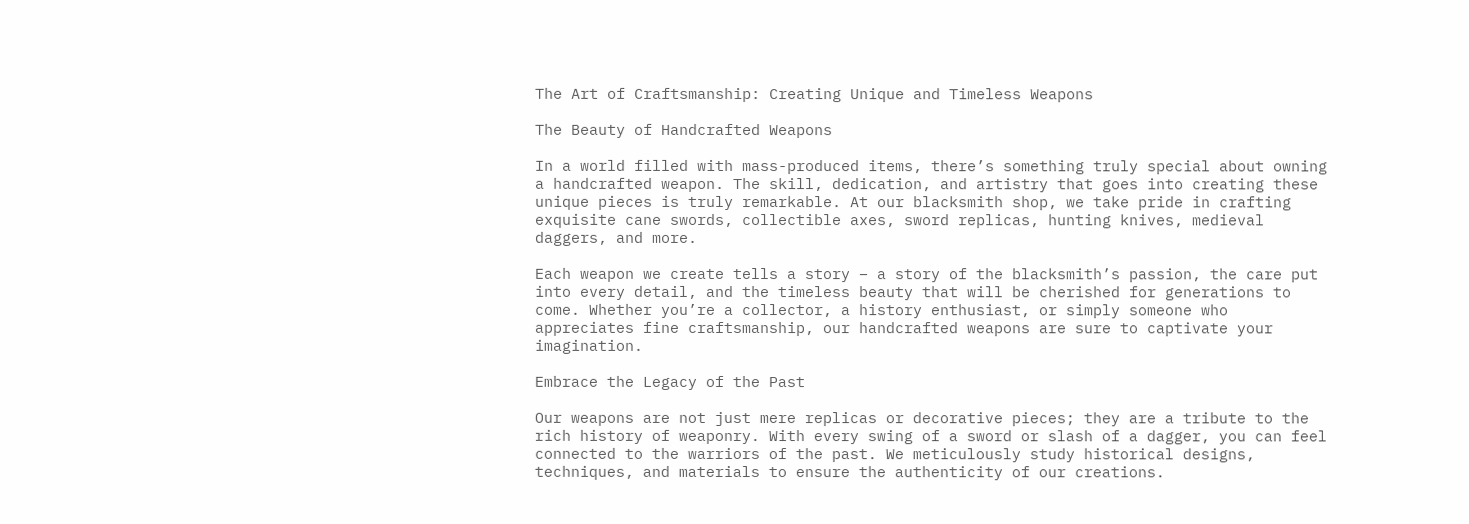The Art of Craftsmanship: Creating Unique and Timeless Weapons

The Beauty of Handcrafted Weapons

In a world filled with mass-produced items, there’s something truly special about owning a handcrafted weapon. The skill, dedication, and artistry that goes into creating these unique pieces is truly remarkable. At our blacksmith shop, we take pride in crafting exquisite cane swords, collectible axes, sword replicas, hunting knives, medieval daggers, and more.

Each weapon we create tells a story – a story of the blacksmith’s passion, the care put into every detail, and the timeless beauty that will be cherished for generations to come. Whether you’re a collector, a history enthusiast, or simply someone who appreciates fine craftsmanship, our handcrafted weapons are sure to captivate your imagination.

Embrace the Legacy of the Past

Our weapons are not just mere replicas or decorative pieces; they are a tribute to the rich history of weaponry. With every swing of a sword or slash of a dagger, you can feel connected to the warriors of the past. We meticulously study historical designs, techniques, and materials to ensure the authenticity of our creations.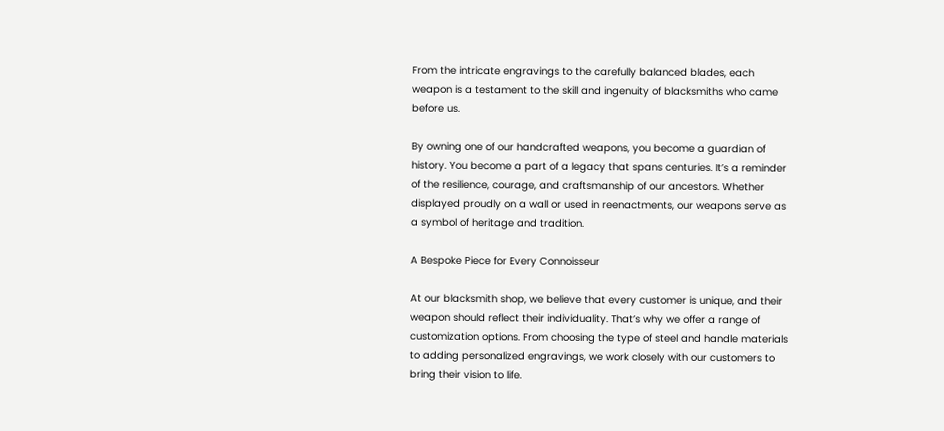From the intricate engravings to the carefully balanced blades, each weapon is a testament to the skill and ingenuity of blacksmiths who came before us.

By owning one of our handcrafted weapons, you become a guardian of history. You become a part of a legacy that spans centuries. It’s a reminder of the resilience, courage, and craftsmanship of our ancestors. Whether displayed proudly on a wall or used in reenactments, our weapons serve as a symbol of heritage and tradition.

A Bespoke Piece for Every Connoisseur

At our blacksmith shop, we believe that every customer is unique, and their weapon should reflect their individuality. That’s why we offer a range of customization options. From choosing the type of steel and handle materials to adding personalized engravings, we work closely with our customers to bring their vision to life.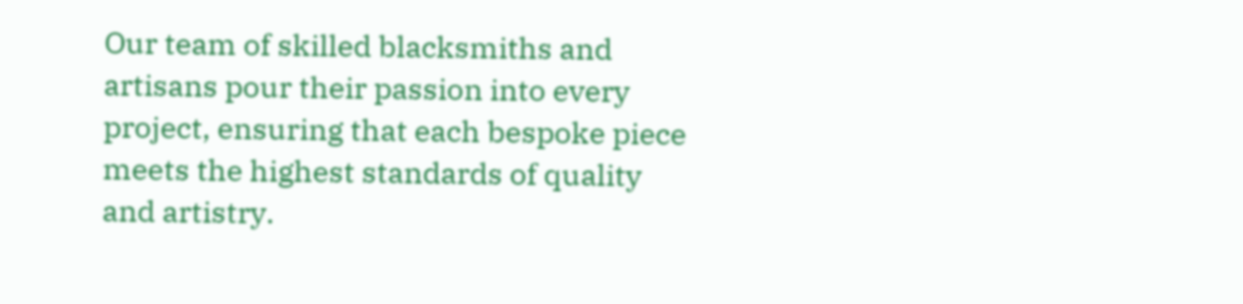Our team of skilled blacksmiths and artisans pour their passion into every project, ensuring that each bespoke piece meets the highest standards of quality and artistry.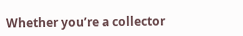Whether you’re a collector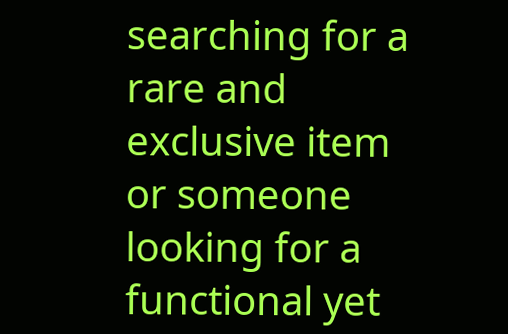searching for a rare and exclusive item or someone looking for a functional yet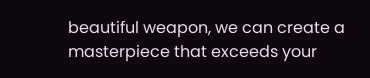beautiful weapon, we can create a masterpiece that exceeds your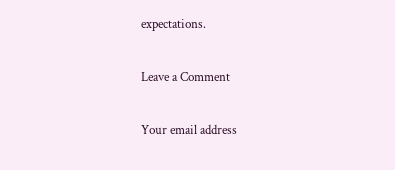expectations.

Leave a Comment

Your email address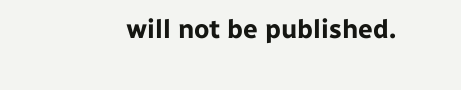will not be published.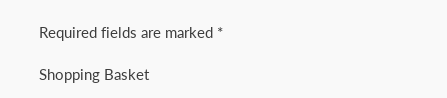Required fields are marked *

Shopping Basket